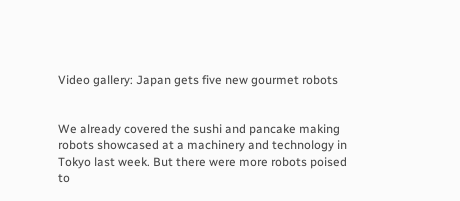Video gallery: Japan gets five new gourmet robots


We already covered the sushi and pancake making robots showcased at a machinery and technology in Tokyo last week. But there were more robots poised to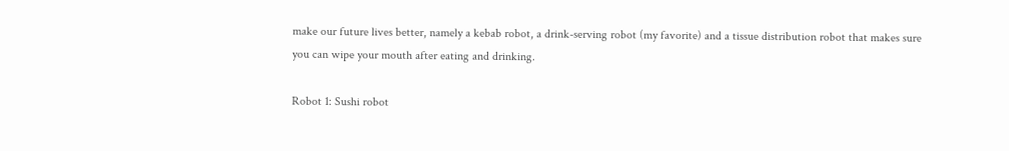make our future lives better, namely a kebab robot, a drink-serving robot (my favorite) and a tissue distribution robot that makes sure you can wipe your mouth after eating and drinking.

Robot 1: Sushi robot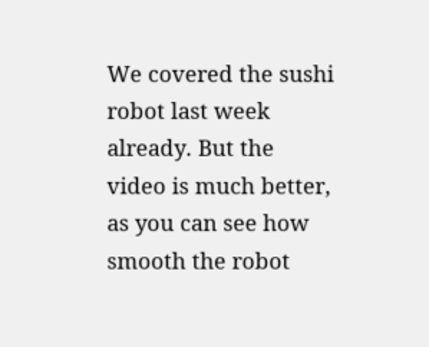We covered the sushi robot last week already. But the video is much better, as you can see how smooth the robot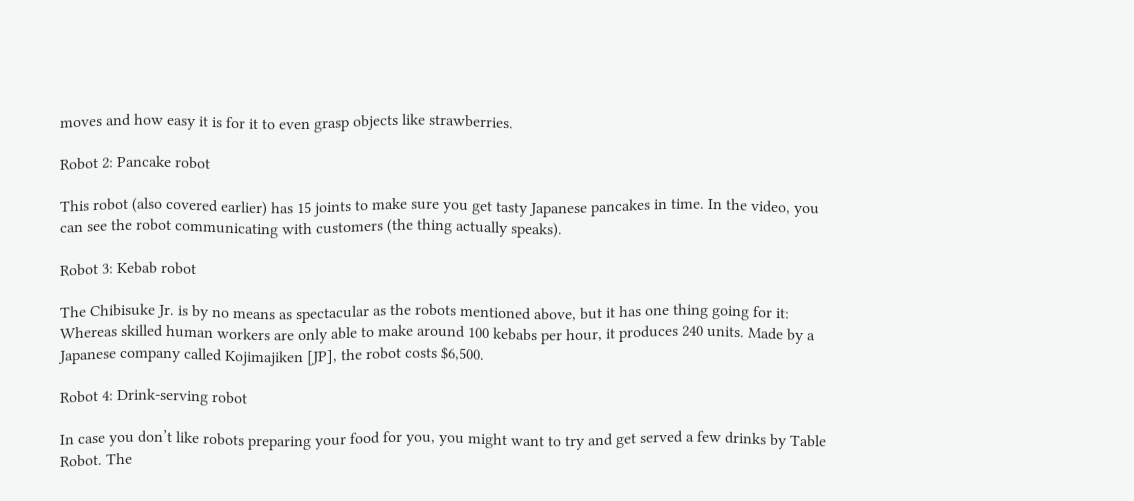moves and how easy it is for it to even grasp objects like strawberries.

Robot 2: Pancake robot

This robot (also covered earlier) has 15 joints to make sure you get tasty Japanese pancakes in time. In the video, you can see the robot communicating with customers (the thing actually speaks).

Robot 3: Kebab robot

The Chibisuke Jr. is by no means as spectacular as the robots mentioned above, but it has one thing going for it: Whereas skilled human workers are only able to make around 100 kebabs per hour, it produces 240 units. Made by a Japanese company called Kojimajiken [JP], the robot costs $6,500.

Robot 4: Drink-serving robot

In case you don’t like robots preparing your food for you, you might want to try and get served a few drinks by Table Robot. The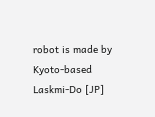robot is made by Kyoto-based Laskmi-Do [JP]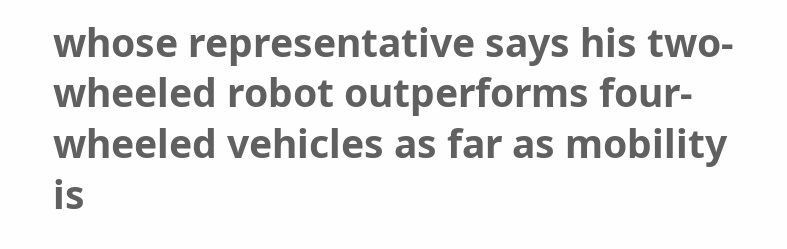whose representative says his two-wheeled robot outperforms four-wheeled vehicles as far as mobility is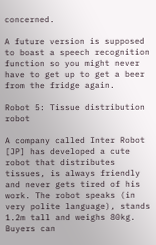concerned.

A future version is supposed to boast a speech recognition function so you might never have to get up to get a beer from the fridge again.

Robot 5: Tissue distribution robot

A company called Inter Robot [JP] has developed a cute robot that distributes tissues, is always friendly and never gets tired of his work. The robot speaks (in very polite language), stands 1.2m tall and weighs 80kg. Buyers can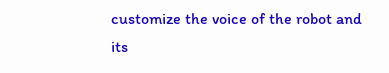customize the voice of the robot and its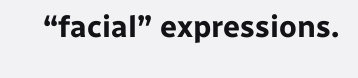“facial” expressions.